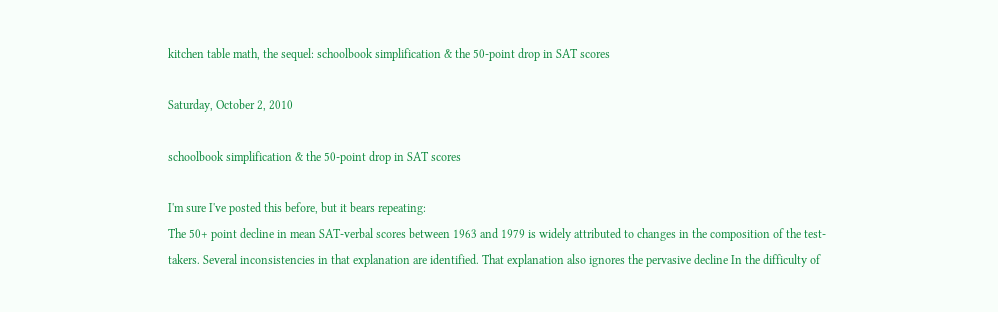kitchen table math, the sequel: schoolbook simplification & the 50-point drop in SAT scores

Saturday, October 2, 2010

schoolbook simplification & the 50-point drop in SAT scores

I'm sure I've posted this before, but it bears repeating:
The 50+ point decline in mean SAT-verbal scores between 1963 and 1979 is widely attributed to changes in the composition of the test-takers. Several inconsistencies in that explanation are identified. That explanation also ignores the pervasive decline In the difficulty of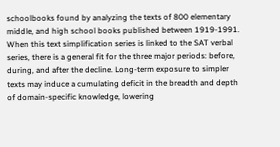schoolbooks found by analyzing the texts of 800 elementary middle, and high school books published between 1919-1991. When this text simplification series is linked to the SAT verbal series, there is a general fit for the three major periods: before, during, and after the decline. Long-term exposure to simpler texts may induce a cumulating deficit in the breadth and depth of domain-specific knowledge, lowering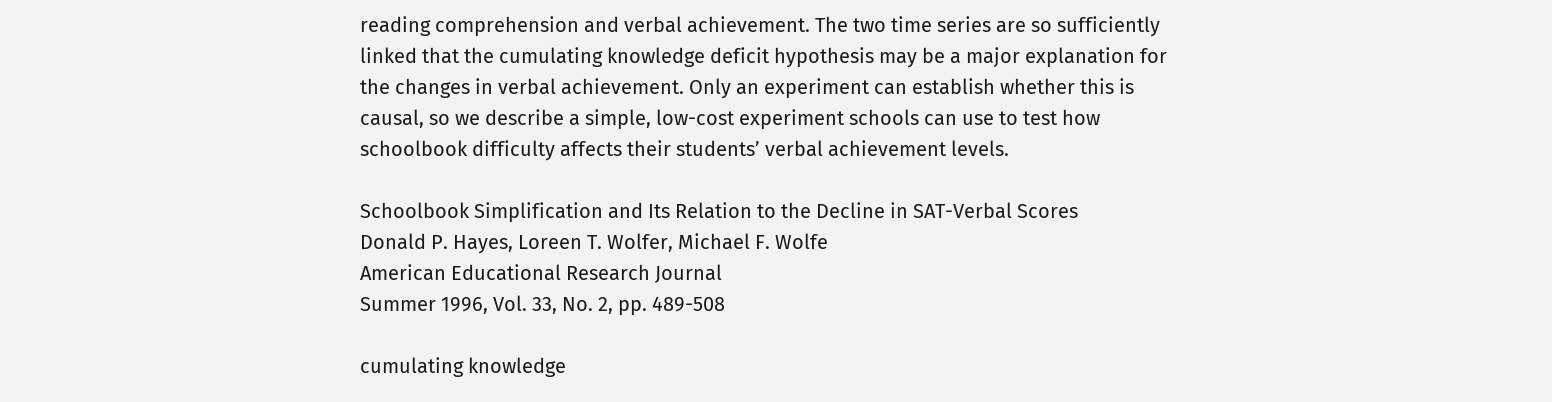reading comprehension and verbal achievement. The two time series are so sufficiently linked that the cumulating knowledge deficit hypothesis may be a major explanation for the changes in verbal achievement. Only an experiment can establish whether this is causal, so we describe a simple, low-cost experiment schools can use to test how schoolbook difficulty affects their students’ verbal achievement levels.

Schoolbook Simplification and Its Relation to the Decline in SAT-Verbal Scores
Donald P. Hayes, Loreen T. Wolfer, Michael F. Wolfe
American Educational Research Journal
Summer 1996, Vol. 33, No. 2, pp. 489-508

cumulating knowledge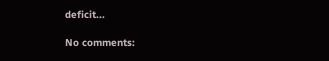deficit...

No comments: